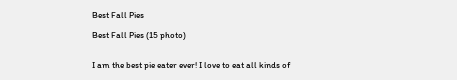Best Fall Pies

Best Fall Pies (15 photo)


I am the best pie eater ever! I love to eat all kinds of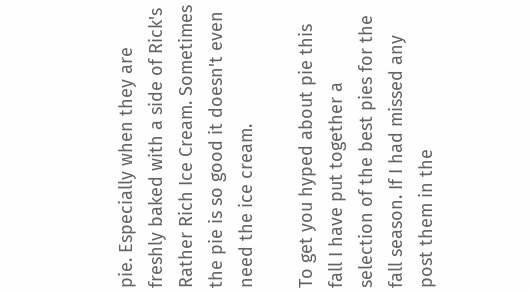pie. Especially when they are freshly baked with a side of Rick's Rather Rich Ice Cream. Sometimes the pie is so good it doesn't even need the ice cream.

To get you hyped about pie this fall I have put together a selection of the best pies for the fall season. If I had missed any post them in the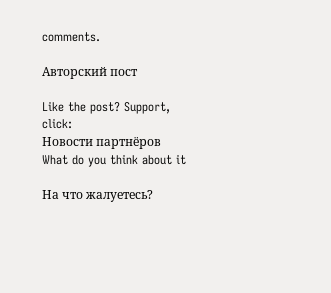comments.

Авторский пост

Like the post? Support, click:
Новости партнёров
What do you think about it

На что жалуетесь?